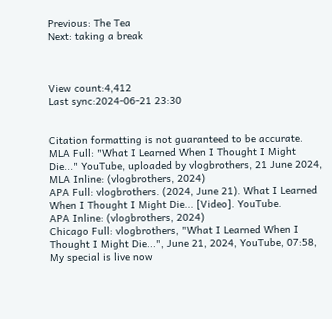Previous: The Tea
Next: taking a break



View count:4,412
Last sync:2024-06-21 23:30


Citation formatting is not guaranteed to be accurate.
MLA Full: "What I Learned When I Thought I Might Die..." YouTube, uploaded by vlogbrothers, 21 June 2024,
MLA Inline: (vlogbrothers, 2024)
APA Full: vlogbrothers. (2024, June 21). What I Learned When I Thought I Might Die... [Video]. YouTube.
APA Inline: (vlogbrothers, 2024)
Chicago Full: vlogbrothers, "What I Learned When I Thought I Might Die...", June 21, 2024, YouTube, 07:58,
My special is live now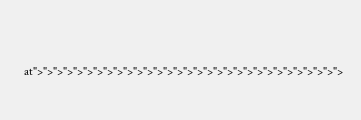at">">">">">">">">">">">">">">">">">">">">">">">">">">">">">">">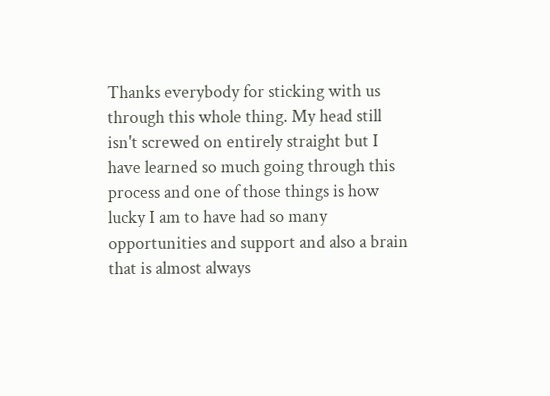Thanks everybody for sticking with us through this whole thing. My head still isn't screwed on entirely straight but I have learned so much going through this process and one of those things is how lucky I am to have had so many opportunities and support and also a brain that is almost always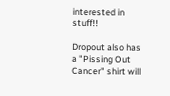interested in stuff!!

Dropout also has a "Pissing Out Cancer" shirt will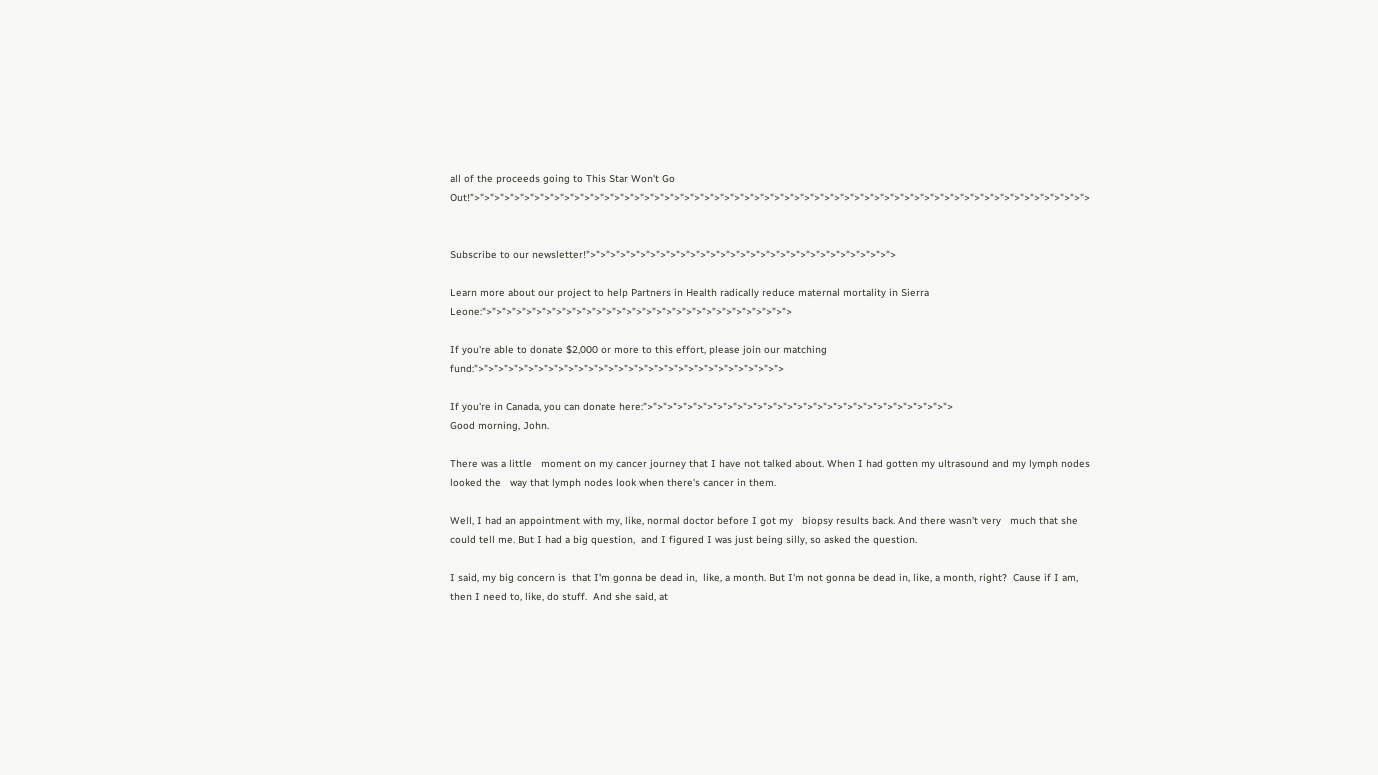all of the proceeds going to This Star Won't Go Out!">">">">">">">">">">">">">">">">">">">">">">">">">">">">">">">">">">">">">">">">">">">">">">">">">">">">">">">">">">">">">">


Subscribe to our newsletter!">">">">">">">">">">">">">">">">">">">">">">">">">">">">">">">

Learn more about our project to help Partners in Health radically reduce maternal mortality in Sierra Leone:">">">">">">">">">">">">">">">">">">">">">">">">">">">">">">">

If you're able to donate $2,000 or more to this effort, please join our matching fund:">">">">">">">">">">">">">">">">">">">">">">">">">">">">">">">

If you're in Canada, you can donate here:">">">">">">">">">">">">">">">">">">">">">">">">">">">">">">">
Good morning, John.

There was a little   moment on my cancer journey that I have not talked about. When I had gotten my ultrasound and my lymph nodes looked the   way that lymph nodes look when there's cancer in them.

Well, I had an appointment with my, like, normal doctor before I got my   biopsy results back. And there wasn't very   much that she could tell me. But I had a big question,  and I figured I was just being silly, so asked the question.

I said, my big concern is  that I'm gonna be dead in,  like, a month. But I'm not gonna be dead in, like, a month, right?  Cause if I am, then I need to, like, do stuff.  And she said, at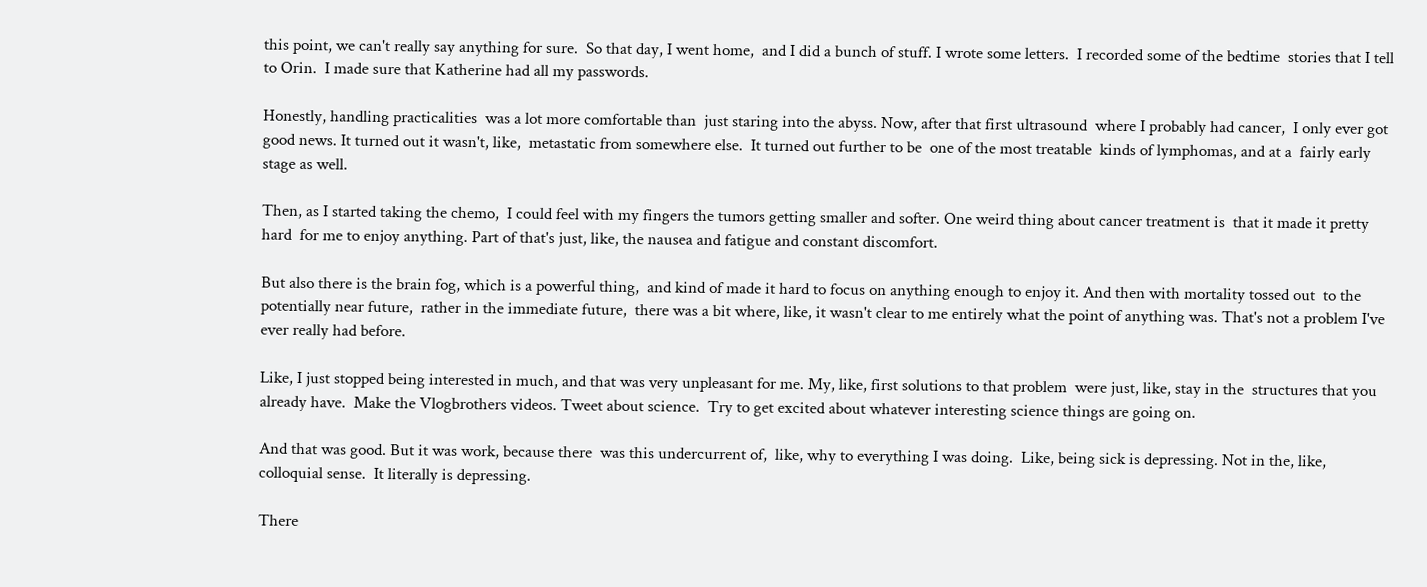this point, we can't really say anything for sure.  So that day, I went home,  and I did a bunch of stuff. I wrote some letters.  I recorded some of the bedtime  stories that I tell to Orin.  I made sure that Katherine had all my passwords.

Honestly, handling practicalities  was a lot more comfortable than  just staring into the abyss. Now, after that first ultrasound  where I probably had cancer,  I only ever got good news. It turned out it wasn't, like,  metastatic from somewhere else.  It turned out further to be  one of the most treatable  kinds of lymphomas, and at a  fairly early stage as well.

Then, as I started taking the chemo,  I could feel with my fingers the tumors getting smaller and softer. One weird thing about cancer treatment is  that it made it pretty hard  for me to enjoy anything. Part of that's just, like, the nausea and fatigue and constant discomfort.

But also there is the brain fog, which is a powerful thing,  and kind of made it hard to focus on anything enough to enjoy it. And then with mortality tossed out  to the potentially near future,  rather in the immediate future,  there was a bit where, like, it wasn't clear to me entirely what the point of anything was. That's not a problem I've ever really had before.

Like, I just stopped being interested in much, and that was very unpleasant for me. My, like, first solutions to that problem  were just, like, stay in the  structures that you already have.  Make the Vlogbrothers videos. Tweet about science.  Try to get excited about whatever interesting science things are going on.

And that was good. But it was work, because there  was this undercurrent of,  like, why to everything I was doing.  Like, being sick is depressing. Not in the, like, colloquial sense.  It literally is depressing.

There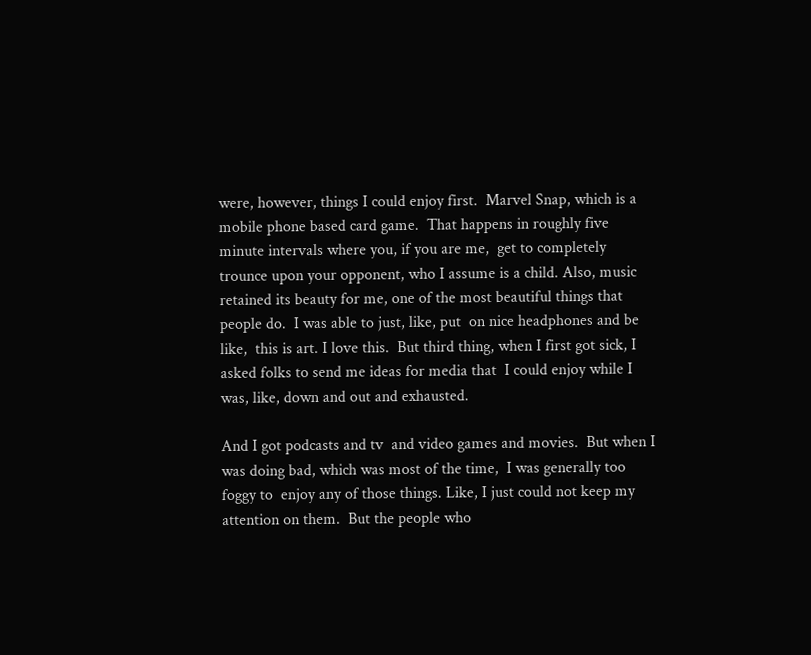were, however, things I could enjoy first.  Marvel Snap, which is a  mobile phone based card game.  That happens in roughly five minute intervals where you, if you are me,  get to completely trounce upon your opponent, who I assume is a child. Also, music retained its beauty for me, one of the most beautiful things that people do.  I was able to just, like, put  on nice headphones and be like,  this is art. I love this.  But third thing, when I first got sick, I asked folks to send me ideas for media that  I could enjoy while I was, like, down and out and exhausted.

And I got podcasts and tv  and video games and movies.  But when I was doing bad, which was most of the time,  I was generally too foggy to  enjoy any of those things. Like, I just could not keep my attention on them.  But the people who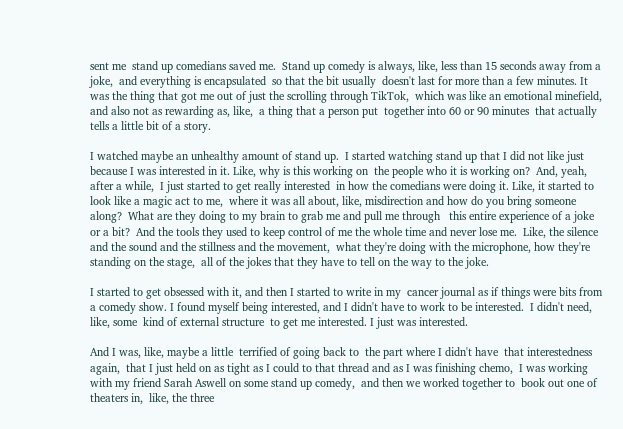sent me  stand up comedians saved me.  Stand up comedy is always, like, less than 15 seconds away from a joke,  and everything is encapsulated  so that the bit usually  doesn't last for more than a few minutes. It was the thing that got me out of just the scrolling through TikTok,  which was like an emotional minefield, and also not as rewarding as, like,  a thing that a person put  together into 60 or 90 minutes  that actually tells a little bit of a story.

I watched maybe an unhealthy amount of stand up.  I started watching stand up that I did not like just because I was interested in it. Like, why is this working on  the people who it is working on?  And, yeah, after a while,  I just started to get really interested  in how the comedians were doing it. Like, it started to look like a magic act to me,  where it was all about, like, misdirection and how do you bring someone along?  What are they doing to my brain to grab me and pull me through   this entire experience of a joke or a bit?  And the tools they used to keep control of me the whole time and never lose me.  Like, the silence and the sound and the stillness and the movement,  what they're doing with the microphone, how they're standing on the stage,  all of the jokes that they have to tell on the way to the joke.

I started to get obsessed with it, and then I started to write in my  cancer journal as if things were bits from a comedy show. I found myself being interested, and I didn't have to work to be interested.  I didn't need, like, some  kind of external structure  to get me interested. I just was interested.

And I was, like, maybe a little  terrified of going back to  the part where I didn't have  that interestedness again,  that I just held on as tight as I could to that thread and as I was finishing chemo,  I was working with my friend Sarah Aswell on some stand up comedy,  and then we worked together to  book out one of theaters in,  like, the three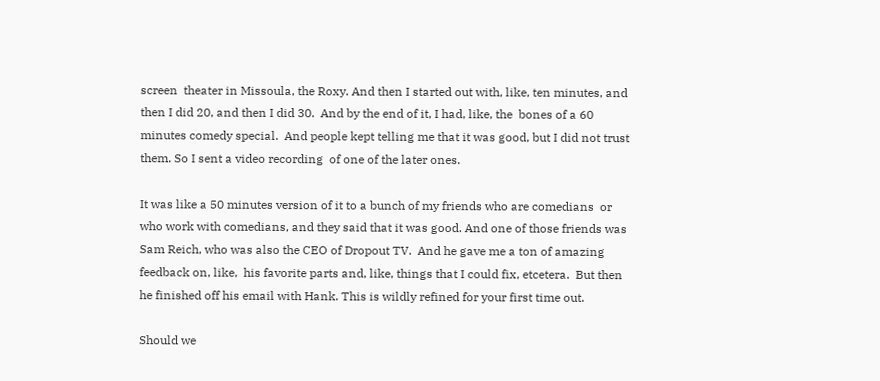screen  theater in Missoula, the Roxy. And then I started out with, like, ten minutes, and then I did 20, and then I did 30.  And by the end of it, I had, like, the  bones of a 60 minutes comedy special.  And people kept telling me that it was good, but I did not trust them. So I sent a video recording  of one of the later ones.

It was like a 50 minutes version of it to a bunch of my friends who are comedians  or who work with comedians, and they said that it was good. And one of those friends was Sam Reich, who was also the CEO of Dropout TV.  And he gave me a ton of amazing feedback on, like,  his favorite parts and, like, things that I could fix, etcetera.  But then he finished off his email with Hank. This is wildly refined for your first time out.

Should we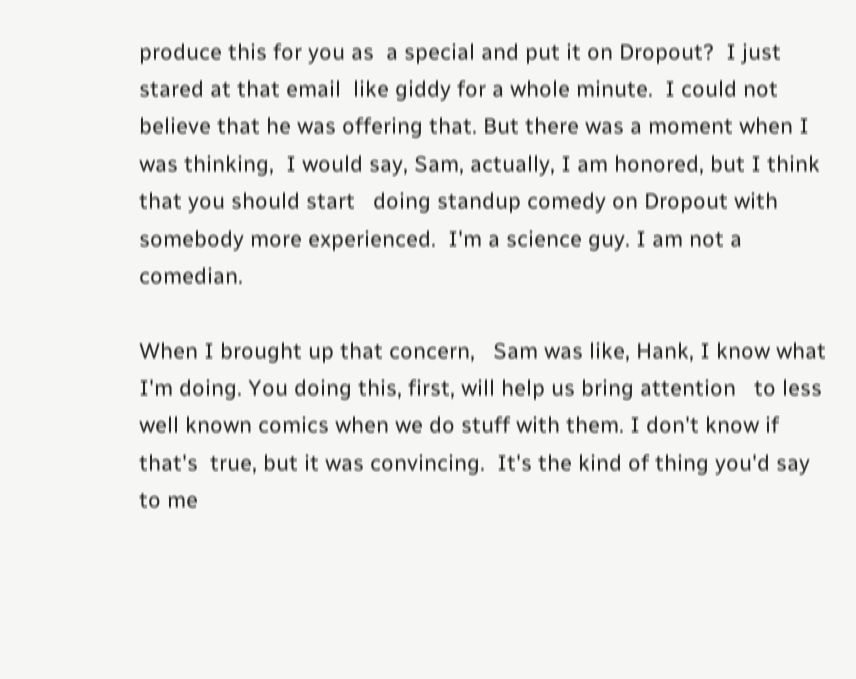produce this for you as  a special and put it on Dropout?  I just stared at that email  like giddy for a whole minute.  I could not believe that he was offering that. But there was a moment when I was thinking,  I would say, Sam, actually, I am honored, but I think that you should start   doing standup comedy on Dropout with somebody more experienced.  I'm a science guy. I am not a comedian.

When I brought up that concern,   Sam was like, Hank, I know what I'm doing. You doing this, first, will help us bring attention   to less well known comics when we do stuff with them. I don't know if that's  true, but it was convincing.  It's the kind of thing you'd say to me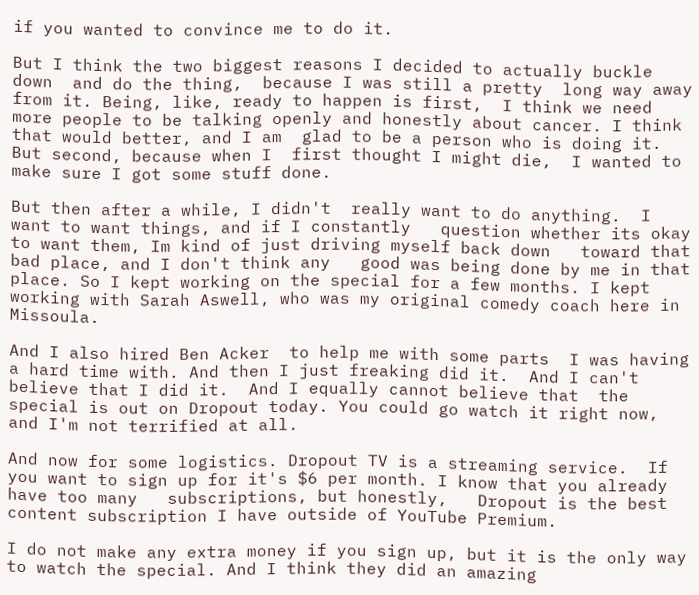if you wanted to convince me to do it.

But I think the two biggest reasons I decided to actually buckle down  and do the thing,  because I was still a pretty  long way away from it. Being, like, ready to happen is first,  I think we need more people to be talking openly and honestly about cancer. I think that would better, and I am  glad to be a person who is doing it.  But second, because when I  first thought I might die,  I wanted to make sure I got some stuff done.

But then after a while, I didn't  really want to do anything.  I want to want things, and if I constantly   question whether its okay to want them, Im kind of just driving myself back down   toward that bad place, and I don't think any   good was being done by me in that place. So I kept working on the special for a few months. I kept working with Sarah Aswell, who was my original comedy coach here in Missoula.

And I also hired Ben Acker  to help me with some parts  I was having a hard time with. And then I just freaking did it.  And I can't believe that I did it.  And I equally cannot believe that  the special is out on Dropout today. You could go watch it right now, and I'm not terrified at all.

And now for some logistics. Dropout TV is a streaming service.  If you want to sign up for it's $6 per month. I know that you already have too many   subscriptions, but honestly,   Dropout is the best content subscription I have outside of YouTube Premium.

I do not make any extra money if you sign up, but it is the only way to watch the special. And I think they did an amazing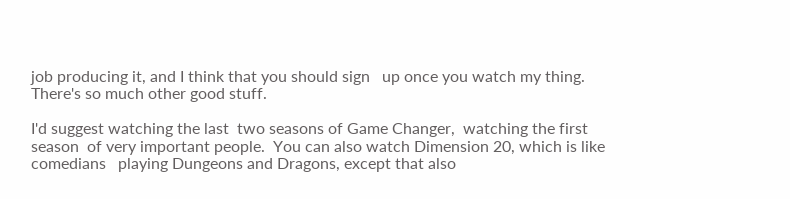job producing it, and I think that you should sign   up once you watch my thing. There's so much other good stuff.

I'd suggest watching the last  two seasons of Game Changer,  watching the first season  of very important people.  You can also watch Dimension 20, which is like comedians   playing Dungeons and Dragons, except that also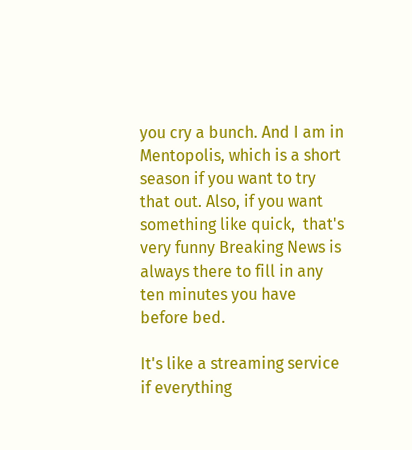you cry a bunch. And I am in Mentopolis, which is a short season if you want to try that out. Also, if you want something like quick,  that's very funny Breaking News is always there to fill in any ten minutes you have before bed.

It's like a streaming service if everything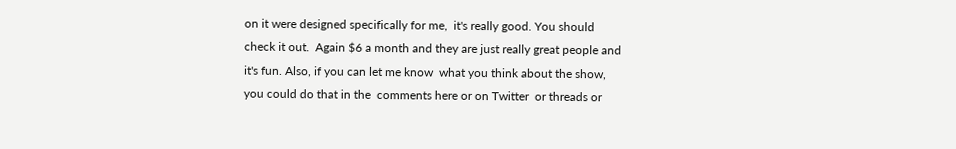on it were designed specifically for me,  it's really good. You should check it out.  Again $6 a month and they are just really great people and it's fun. Also, if you can let me know  what you think about the show,  you could do that in the  comments here or on Twitter  or threads or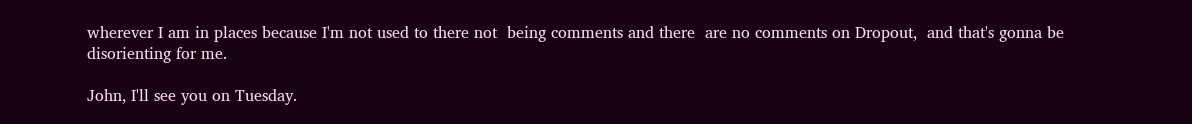wherever I am in places because I'm not used to there not  being comments and there  are no comments on Dropout,  and that's gonna be disorienting for me.

John, I'll see you on Tuesday.